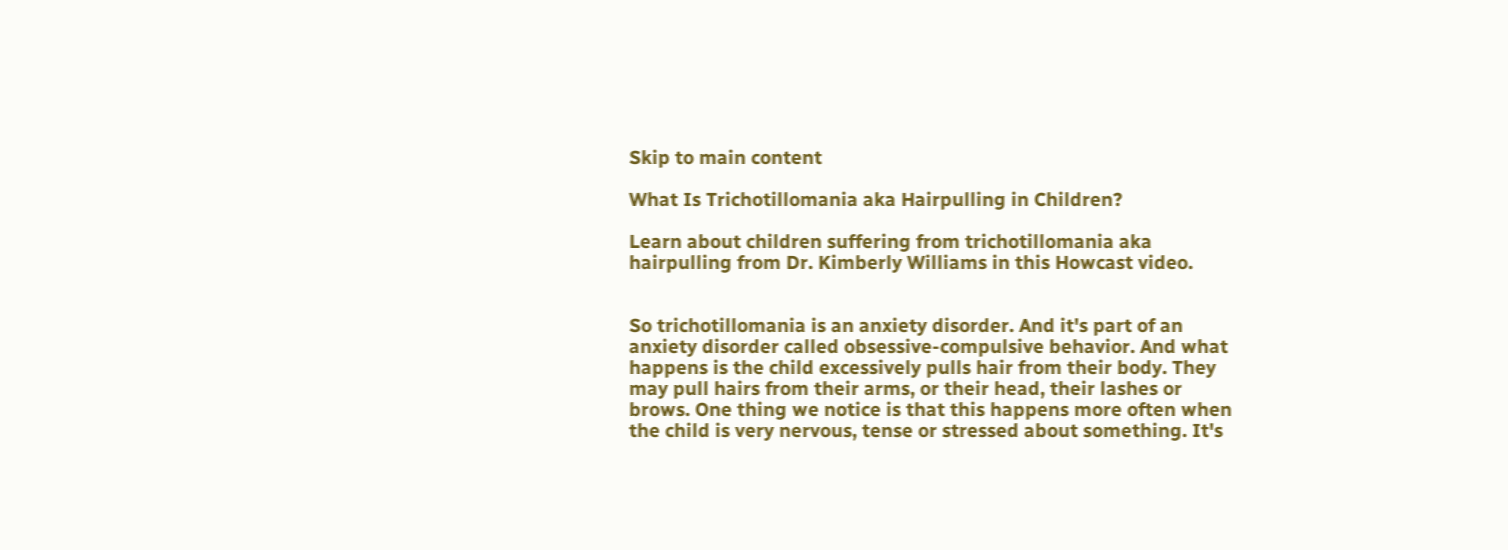Skip to main content

What Is Trichotillomania aka Hairpulling in Children?

Learn about children suffering from trichotillomania aka hairpulling from Dr. Kimberly Williams in this Howcast video.


So trichotillomania is an anxiety disorder. And it's part of an anxiety disorder called obsessive-compulsive behavior. And what happens is the child excessively pulls hair from their body. They may pull hairs from their arms, or their head, their lashes or brows. One thing we notice is that this happens more often when the child is very nervous, tense or stressed about something. It's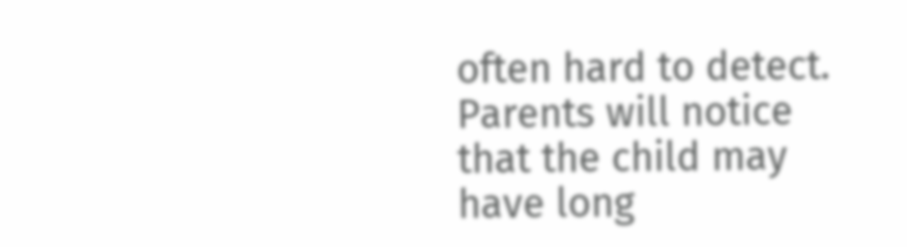often hard to detect. Parents will notice that the child may have long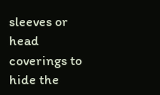sleeves or head coverings to hide the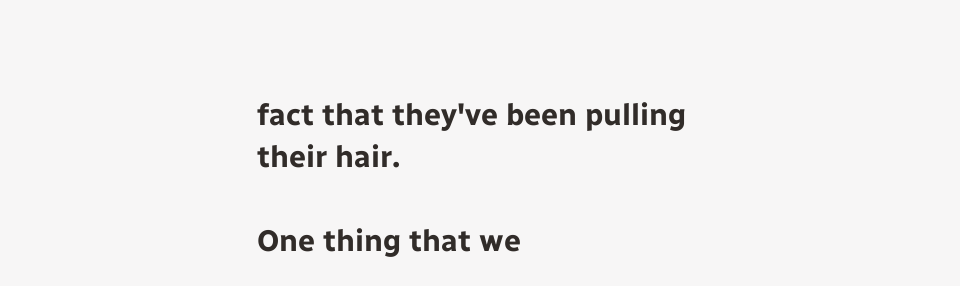fact that they've been pulling their hair.

One thing that we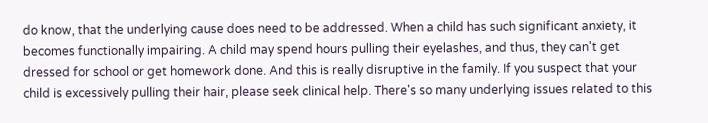do know, that the underlying cause does need to be addressed. When a child has such significant anxiety, it becomes functionally impairing. A child may spend hours pulling their eyelashes, and thus, they can't get dressed for school or get homework done. And this is really disruptive in the family. If you suspect that your child is excessively pulling their hair, please seek clinical help. There's so many underlying issues related to this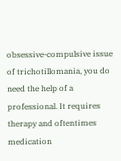obsessive-compulsive issue of trichotillomania, you do need the help of a professional. It requires therapy and oftentimes medication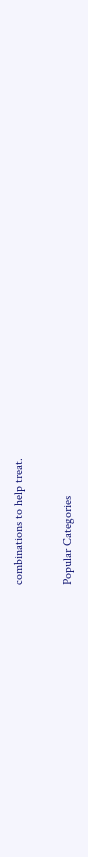combinations to help treat.

Popular Categories